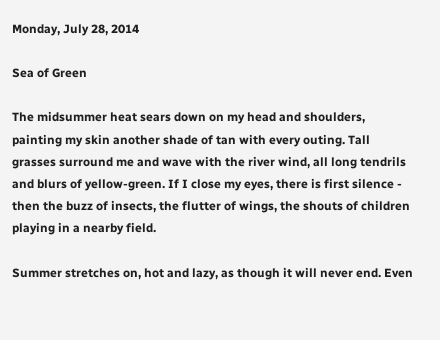Monday, July 28, 2014

Sea of Green

The midsummer heat sears down on my head and shoulders, painting my skin another shade of tan with every outing. Tall grasses surround me and wave with the river wind, all long tendrils and blurs of yellow-green. If I close my eyes, there is first silence - then the buzz of insects, the flutter of wings, the shouts of children playing in a nearby field.

Summer stretches on, hot and lazy, as though it will never end. Even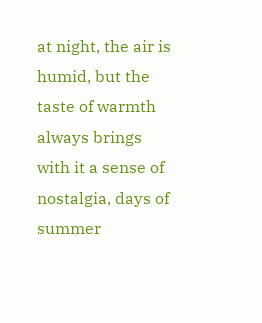at night, the air is humid, but the taste of warmth always brings with it a sense of nostalgia, days of summer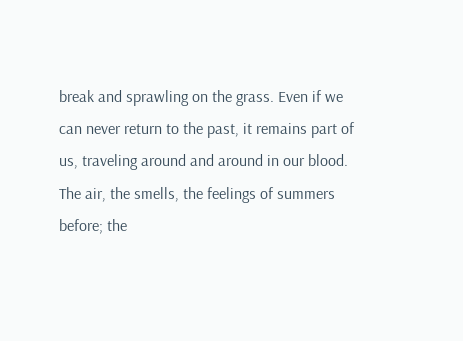break and sprawling on the grass. Even if we can never return to the past, it remains part of us, traveling around and around in our blood. The air, the smells, the feelings of summers before; the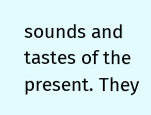sounds and tastes of the present. They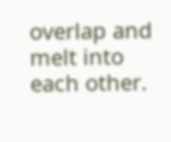overlap and melt into each other.